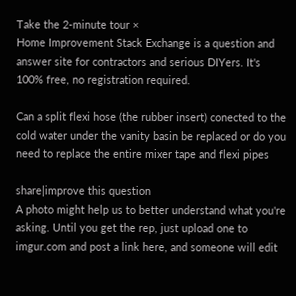Take the 2-minute tour ×
Home Improvement Stack Exchange is a question and answer site for contractors and serious DIYers. It's 100% free, no registration required.

Can a split flexi hose (the rubber insert) conected to the cold water under the vanity basin be replaced or do you need to replace the entire mixer tape and flexi pipes

share|improve this question
A photo might help us to better understand what you're asking. Until you get the rep, just upload one to imgur.com and post a link here, and someone will edit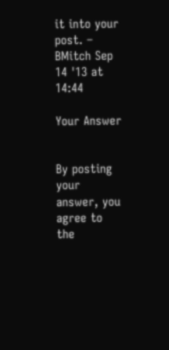it into your post. –  BMitch Sep 14 '13 at 14:44

Your Answer


By posting your answer, you agree to the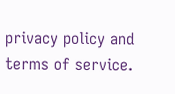privacy policy and terms of service.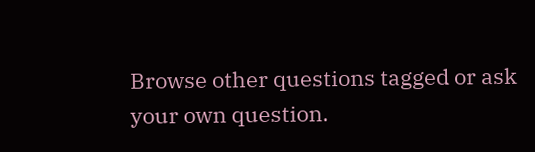Browse other questions tagged or ask your own question.